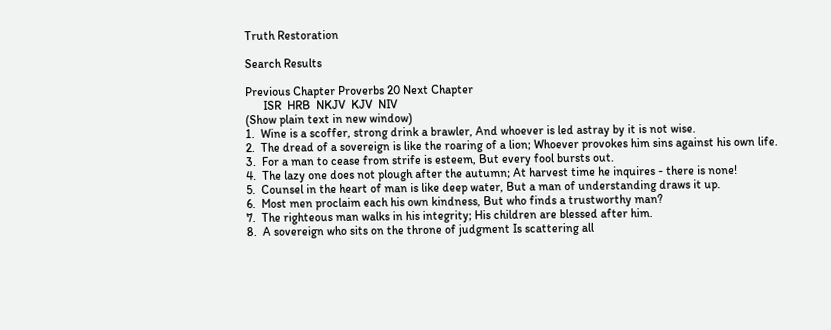Truth Restoration

Search Results

Previous Chapter Proverbs 20 Next Chapter
      ISR  HRB  NKJV  KJV  NIV
(Show plain text in new window)
1.  Wine is a scoffer, strong drink a brawler, And whoever is led astray by it is not wise.
2.  The dread of a sovereign is like the roaring of a lion; Whoever provokes him sins against his own life.
3.  For a man to cease from strife is esteem, But every fool bursts out.
4.  The lazy one does not plough after the autumn; At harvest time he inquires - there is none!
5.  Counsel in the heart of man is like deep water, But a man of understanding draws it up.
6.  Most men proclaim each his own kindness, But who finds a trustworthy man?
7.  The righteous man walks in his integrity; His children are blessed after him.
8.  A sovereign who sits on the throne of judgment Is scattering all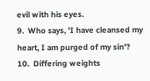evil with his eyes.
9.  Who says, 'I have cleansed my heart, I am purged of my sin'?
10.  Differing weights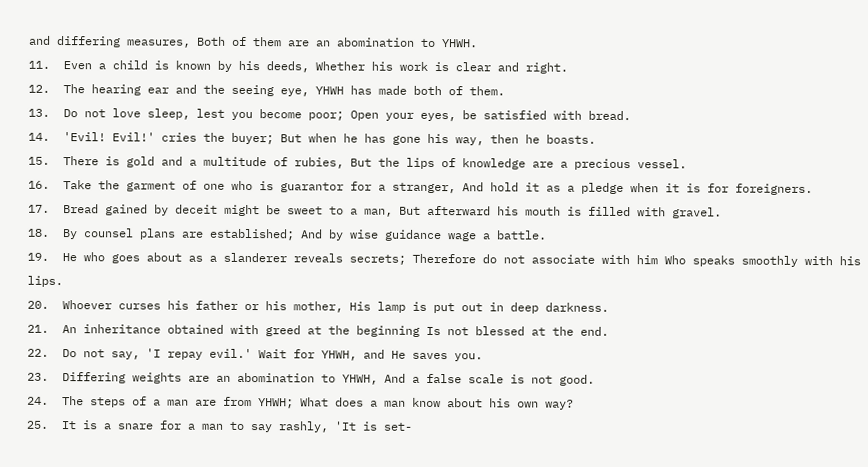and differing measures, Both of them are an abomination to YHWH.
11.  Even a child is known by his deeds, Whether his work is clear and right.
12.  The hearing ear and the seeing eye, YHWH has made both of them.
13.  Do not love sleep, lest you become poor; Open your eyes, be satisfied with bread.
14.  'Evil! Evil!' cries the buyer; But when he has gone his way, then he boasts.
15.  There is gold and a multitude of rubies, But the lips of knowledge are a precious vessel.
16.  Take the garment of one who is guarantor for a stranger, And hold it as a pledge when it is for foreigners.
17.  Bread gained by deceit might be sweet to a man, But afterward his mouth is filled with gravel.
18.  By counsel plans are established; And by wise guidance wage a battle.
19.  He who goes about as a slanderer reveals secrets; Therefore do not associate with him Who speaks smoothly with his lips.
20.  Whoever curses his father or his mother, His lamp is put out in deep darkness.
21.  An inheritance obtained with greed at the beginning Is not blessed at the end.
22.  Do not say, 'I repay evil.' Wait for YHWH, and He saves you.
23.  Differing weights are an abomination to YHWH, And a false scale is not good.
24.  The steps of a man are from YHWH; What does a man know about his own way?
25.  It is a snare for a man to say rashly, 'It is set-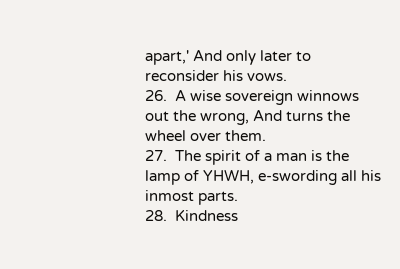apart,' And only later to reconsider his vows.
26.  A wise sovereign winnows out the wrong, And turns the wheel over them.
27.  The spirit of a man is the lamp of YHWH, e-swording all his inmost parts.
28.  Kindness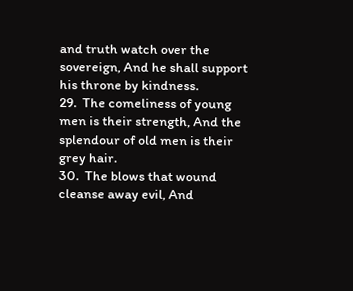and truth watch over the sovereign, And he shall support his throne by kindness.
29.  The comeliness of young men is their strength, And the splendour of old men is their grey hair.
30.  The blows that wound cleanse away evil, And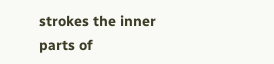strokes the inner parts of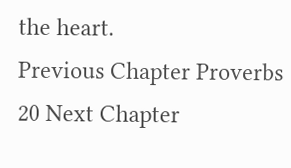the heart.
Previous Chapter Proverbs 20 Next Chapter